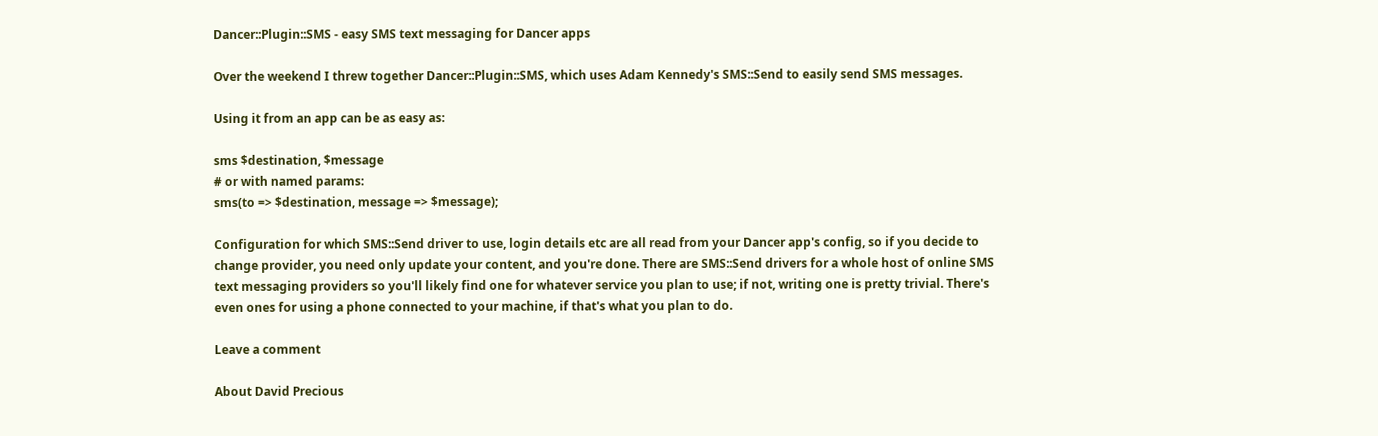Dancer::Plugin::SMS - easy SMS text messaging for Dancer apps

Over the weekend I threw together Dancer::Plugin::SMS, which uses Adam Kennedy's SMS::Send to easily send SMS messages.

Using it from an app can be as easy as:

sms $destination, $message
# or with named params:
sms(to => $destination, message => $message);

Configuration for which SMS::Send driver to use, login details etc are all read from your Dancer app's config, so if you decide to change provider, you need only update your content, and you're done. There are SMS::Send drivers for a whole host of online SMS text messaging providers so you'll likely find one for whatever service you plan to use; if not, writing one is pretty trivial. There's even ones for using a phone connected to your machine, if that's what you plan to do.

Leave a comment

About David Precious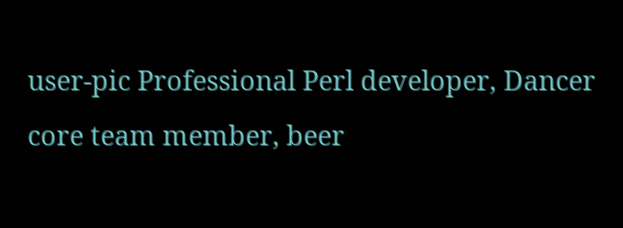user-pic Professional Perl developer, Dancer core team member, beer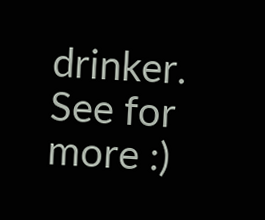drinker. See for more :)